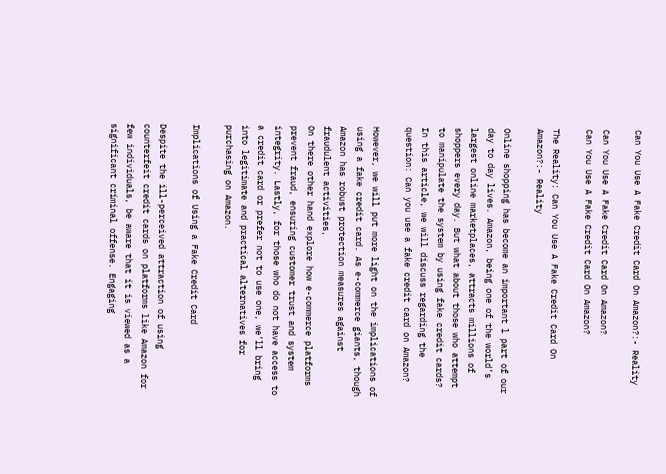Can You Use A Fake Credit Card On Amazon?:- Reality

Can You Use A Fake Credit Card On Amazon?
Can You Use A Fake Credit Card On Amazon?

The Reality: Can You Use A Fake Credit Card On Amazon?:- Reality

Online shopping has become an important l part of our day to day lives. Amazon, being one of the world’s largest online marketplaces, attracts millions of shoppers every day. But what about those who attempt to manipulate the system by using fake credit cards? In this article, we will discuss regarding the question: Can you use a fake credit card on Amazon?

However, we will put more light on the implications of using a fake credit card. As e-commerce giants, though Amazon has robust protection measures against fraudulent activities,
On there other hand explore how e-commerce platforms prevent fraud, ensuring customer trust and system integrity. Lastly, for those who do not have access to a credit card or prefer not to use one, we’ll bring into legitimate and practical alternatives for purchasing on Amazon.

Implications of Using a Fake Credit Card

Despite the ill-perceived attraction of using counterfeit credit cards on platforms like Amazon for few individuals, be aware that it is viewed as a significant criminal offense. Engaging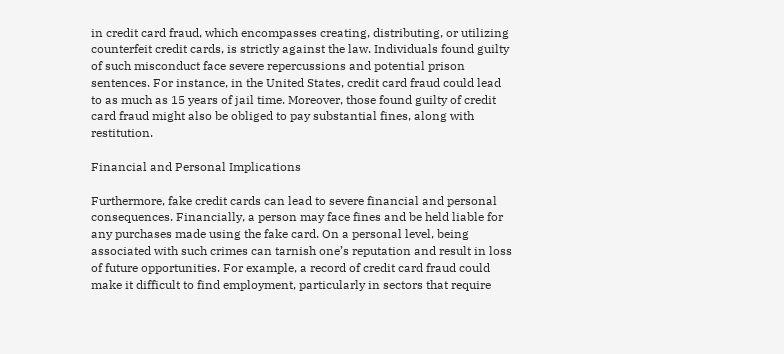in credit card fraud, which encompasses creating, distributing, or utilizing counterfeit credit cards, is strictly against the law. Individuals found guilty of such misconduct face severe repercussions and potential prison sentences. For instance, in the United States, credit card fraud could lead to as much as 15 years of jail time. Moreover, those found guilty of credit card fraud might also be obliged to pay substantial fines, along with restitution.

Financial and Personal Implications

Furthermore, fake credit cards can lead to severe financial and personal consequences. Financially, a person may face fines and be held liable for any purchases made using the fake card. On a personal level, being associated with such crimes can tarnish one’s reputation and result in loss of future opportunities. For example, a record of credit card fraud could make it difficult to find employment, particularly in sectors that require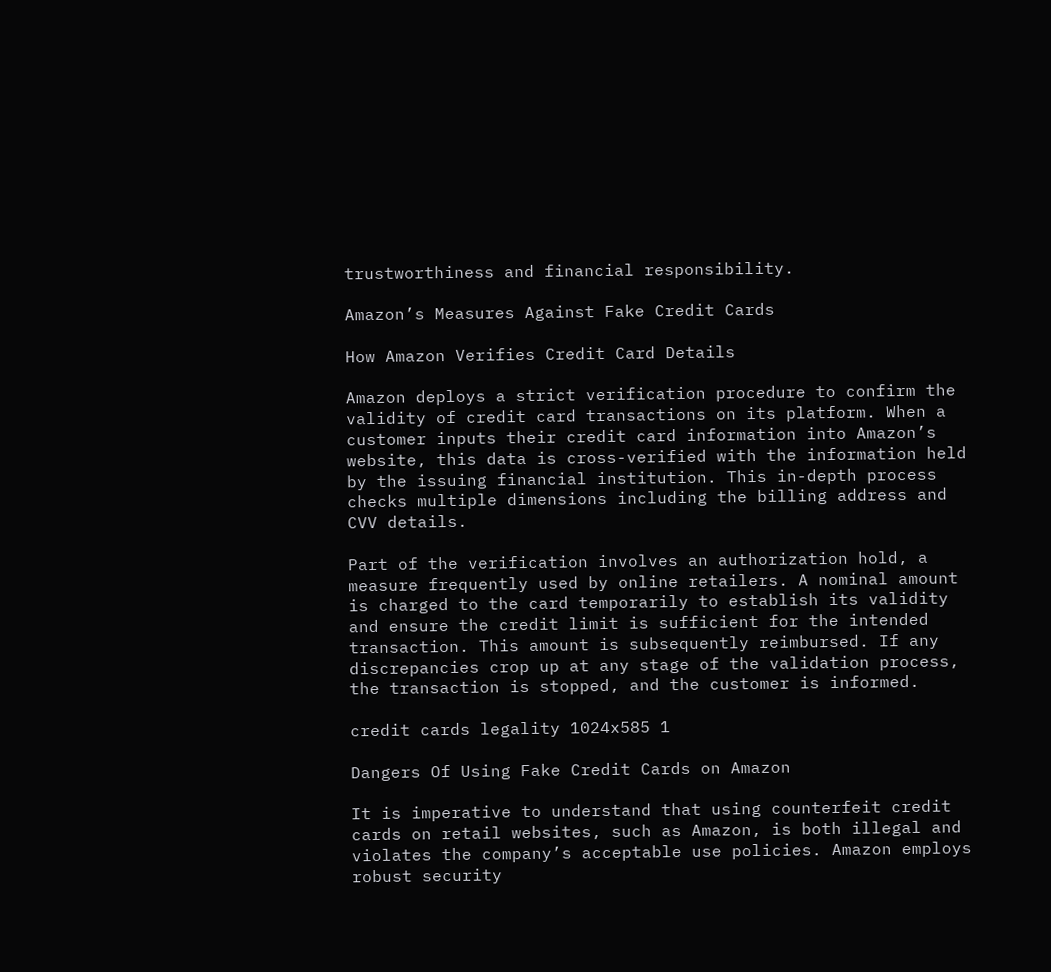trustworthiness and financial responsibility.

Amazon’s Measures Against Fake Credit Cards

How Amazon Verifies Credit Card Details

Amazon deploys a strict verification procedure to confirm the validity of credit card transactions on its platform. When a customer inputs their credit card information into Amazon’s website, this data is cross-verified with the information held by the issuing financial institution. This in-depth process checks multiple dimensions including the billing address and CVV details.

Part of the verification involves an authorization hold, a measure frequently used by online retailers. A nominal amount is charged to the card temporarily to establish its validity and ensure the credit limit is sufficient for the intended transaction. This amount is subsequently reimbursed. If any discrepancies crop up at any stage of the validation process, the transaction is stopped, and the customer is informed.

credit cards legality 1024x585 1

Dangers Of Using Fake Credit Cards on Amazon

It is imperative to understand that using counterfeit credit cards on retail websites, such as Amazon, is both illegal and violates the company’s acceptable use policies. Amazon employs robust security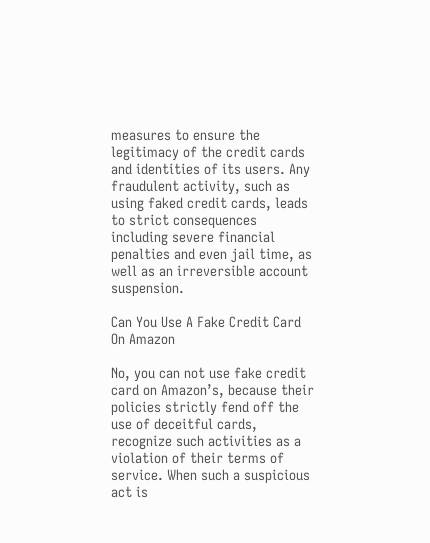measures to ensure the legitimacy of the credit cards and identities of its users. Any fraudulent activity, such as using faked credit cards, leads to strict consequences including severe financial penalties and even jail time, as well as an irreversible account suspension.

Can You Use A Fake Credit Card On Amazon

No, you can not use fake credit card on Amazon’s, because their policies strictly fend off the use of deceitful cards, recognize such activities as a violation of their terms of service. When such a suspicious act is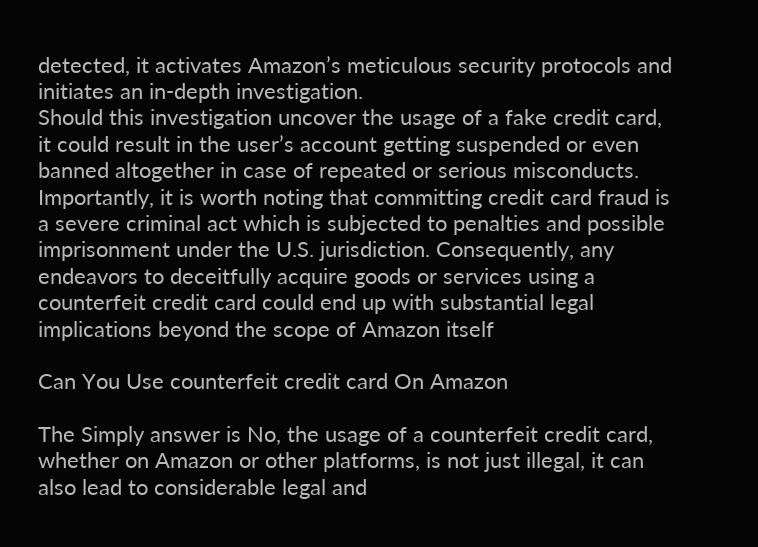detected, it activates Amazon’s meticulous security protocols and initiates an in-depth investigation.
Should this investigation uncover the usage of a fake credit card, it could result in the user’s account getting suspended or even banned altogether in case of repeated or serious misconducts. Importantly, it is worth noting that committing credit card fraud is a severe criminal act which is subjected to penalties and possible imprisonment under the U.S. jurisdiction. Consequently, any endeavors to deceitfully acquire goods or services using a counterfeit credit card could end up with substantial legal implications beyond the scope of Amazon itself

Can You Use counterfeit credit card On Amazon

The Simply answer is No, the usage of a counterfeit credit card, whether on Amazon or other platforms, is not just illegal, it can also lead to considerable legal and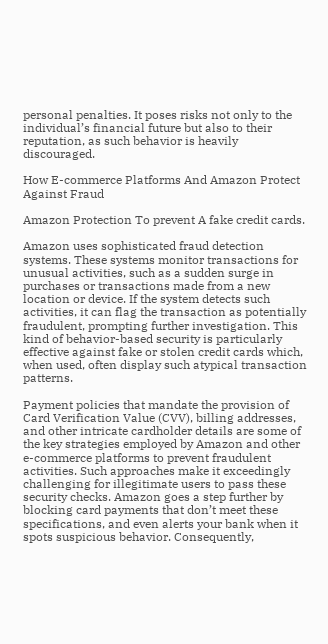personal penalties. It poses risks not only to the individual’s financial future but also to their reputation, as such behavior is heavily discouraged.

How E-commerce Platforms And Amazon Protect Against Fraud

Amazon Protection To prevent A fake credit cards.

Amazon uses sophisticated fraud detection systems. These systems monitor transactions for unusual activities, such as a sudden surge in purchases or transactions made from a new location or device. If the system detects such activities, it can flag the transaction as potentially fraudulent, prompting further investigation. This kind of behavior-based security is particularly effective against fake or stolen credit cards which, when used, often display such atypical transaction patterns.

Payment policies that mandate the provision of Card Verification Value (CVV), billing addresses, and other intricate cardholder details are some of the key strategies employed by Amazon and other e-commerce platforms to prevent fraudulent activities. Such approaches make it exceedingly challenging for illegitimate users to pass these security checks. Amazon goes a step further by blocking card payments that don’t meet these specifications, and even alerts your bank when it spots suspicious behavior. Consequently,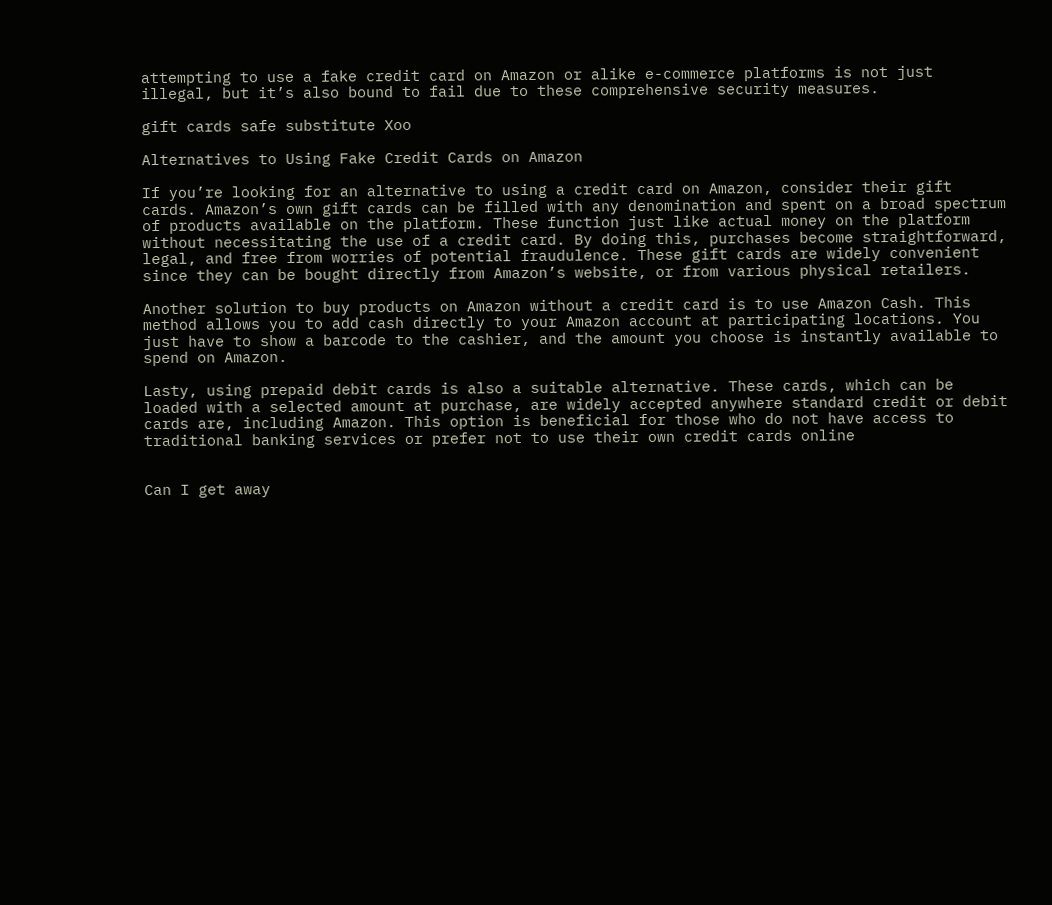attempting to use a fake credit card on Amazon or alike e-commerce platforms is not just illegal, but it’s also bound to fail due to these comprehensive security measures.

gift cards safe substitute Xoo

Alternatives to Using Fake Credit Cards on Amazon

If you’re looking for an alternative to using a credit card on Amazon, consider their gift cards. Amazon’s own gift cards can be filled with any denomination and spent on a broad spectrum of products available on the platform. These function just like actual money on the platform without necessitating the use of a credit card. By doing this, purchases become straightforward, legal, and free from worries of potential fraudulence. These gift cards are widely convenient since they can be bought directly from Amazon’s website, or from various physical retailers.

Another solution to buy products on Amazon without a credit card is to use Amazon Cash. This method allows you to add cash directly to your Amazon account at participating locations. You just have to show a barcode to the cashier, and the amount you choose is instantly available to spend on Amazon.

Lasty, using prepaid debit cards is also a suitable alternative. These cards, which can be loaded with a selected amount at purchase, are widely accepted anywhere standard credit or debit cards are, including Amazon. This option is beneficial for those who do not have access to traditional banking services or prefer not to use their own credit cards online


Can I get away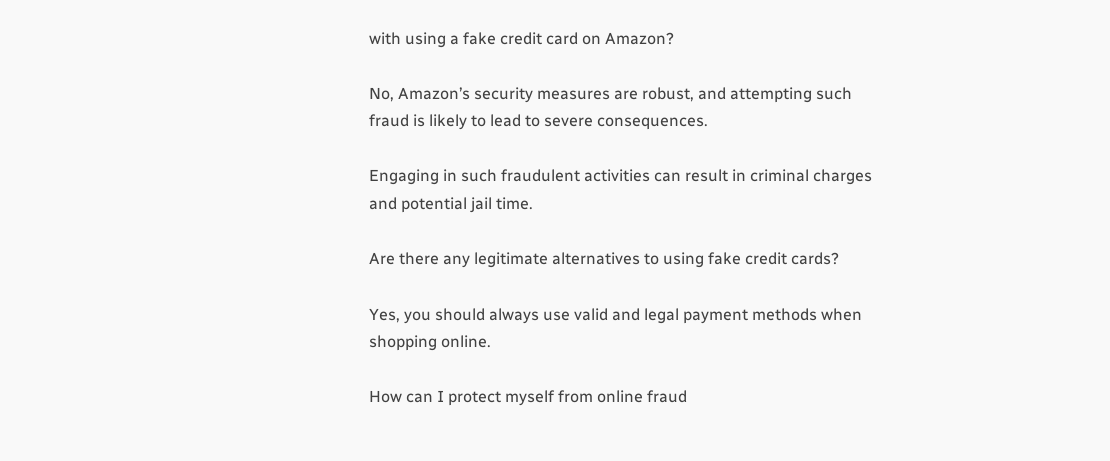with using a fake credit card on Amazon?

No, Amazon’s security measures are robust, and attempting such fraud is likely to lead to severe consequences.

Engaging in such fraudulent activities can result in criminal charges and potential jail time.

Are there any legitimate alternatives to using fake credit cards?

Yes, you should always use valid and legal payment methods when shopping online.

How can I protect myself from online fraud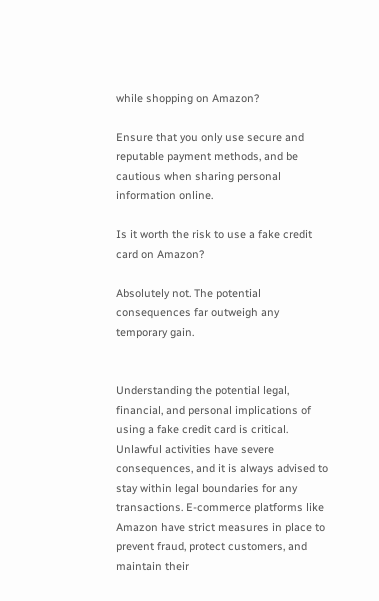while shopping on Amazon?

Ensure that you only use secure and reputable payment methods, and be cautious when sharing personal information online.

Is it worth the risk to use a fake credit card on Amazon?

Absolutely not. The potential consequences far outweigh any temporary gain.


Understanding the potential legal, financial, and personal implications of using a fake credit card is critical. Unlawful activities have severe consequences, and it is always advised to stay within legal boundaries for any transactions. E-commerce platforms like Amazon have strict measures in place to prevent fraud, protect customers, and maintain their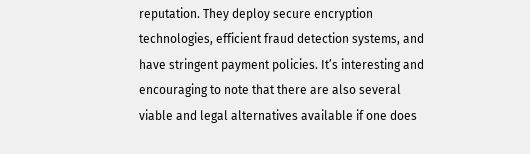reputation. They deploy secure encryption technologies, efficient fraud detection systems, and have stringent payment policies. It’s interesting and encouraging to note that there are also several viable and legal alternatives available if one does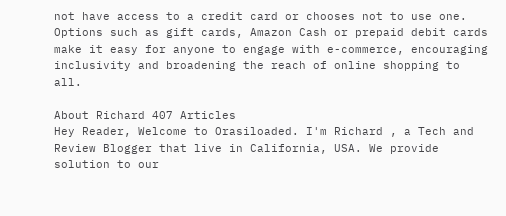not have access to a credit card or chooses not to use one. Options such as gift cards, Amazon Cash or prepaid debit cards make it easy for anyone to engage with e-commerce, encouraging inclusivity and broadening the reach of online shopping to all.

About Richard 407 Articles
Hey Reader, Welcome to Orasiloaded. I'm Richard , a Tech and Review Blogger that live in California, USA. We provide solution to our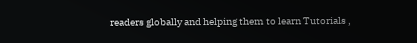readers globally and helping them to learn Tutorials ,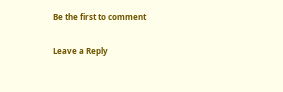Be the first to comment

Leave a Reply